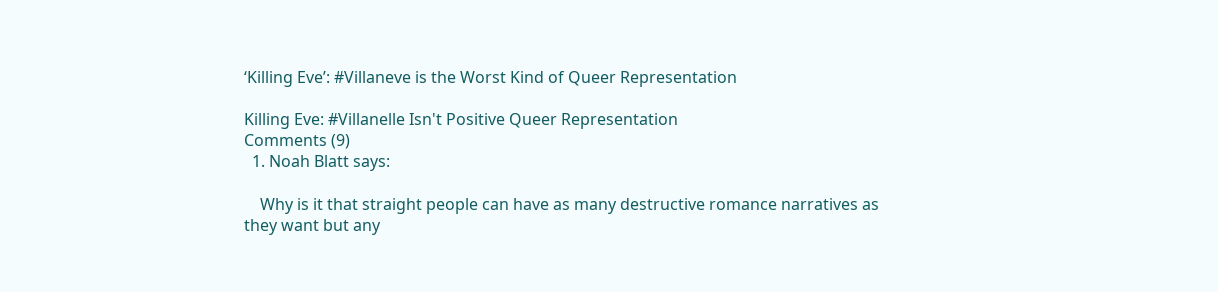‘Killing Eve’: #Villaneve is the Worst Kind of Queer Representation

Killing Eve: #Villanelle Isn't Positive Queer Representation
Comments (9)
  1. Noah Blatt says:

    Why is it that straight people can have as many destructive romance narratives as they want but any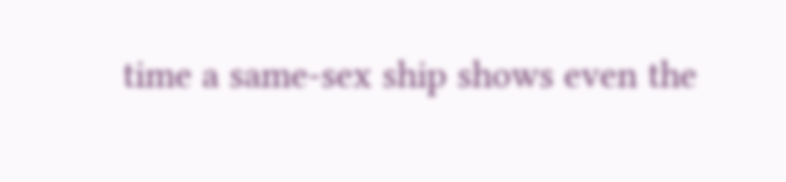time a same-sex ship shows even the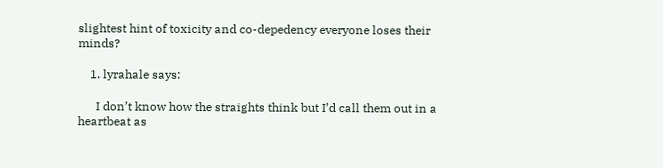slightest hint of toxicity and co-depedency everyone loses their minds?

    1. lyrahale says:

      I don’t know how the straights think but I’d call them out in a heartbeat as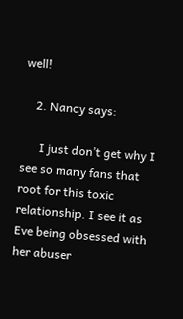well!

    2. Nancy says:

      I just don’t get why I see so many fans that root for this toxic relationship. I see it as Eve being obsessed with her abuser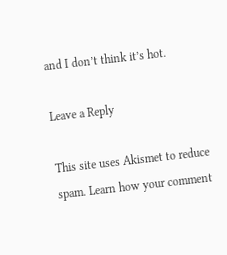and I don’t think it’s hot.

Leave a Reply

This site uses Akismet to reduce spam. Learn how your comment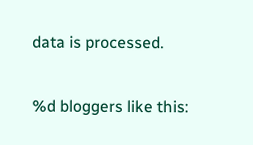data is processed.

%d bloggers like this: